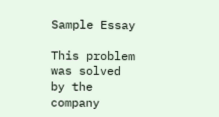Sample Essay

This problem was solved by the company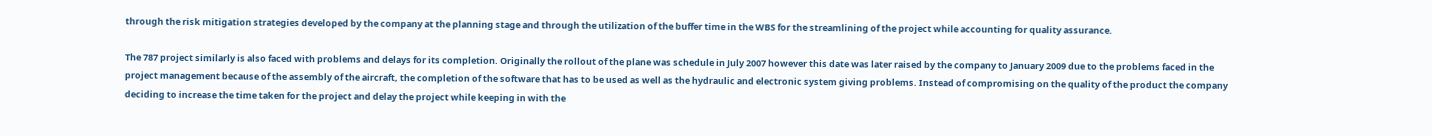through the risk mitigation strategies developed by the company at the planning stage and through the utilization of the buffer time in the WBS for the streamlining of the project while accounting for quality assurance.

The 787 project similarly is also faced with problems and delays for its completion. Originally the rollout of the plane was schedule in July 2007 however this date was later raised by the company to January 2009 due to the problems faced in the project management because of the assembly of the aircraft, the completion of the software that has to be used as well as the hydraulic and electronic system giving problems. Instead of compromising on the quality of the product the company deciding to increase the time taken for the project and delay the project while keeping in with the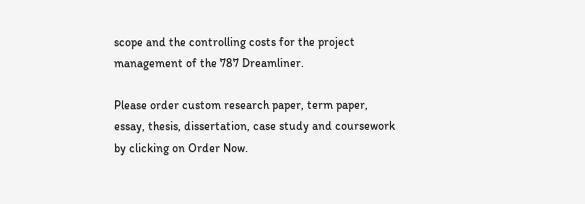scope and the controlling costs for the project management of the 787 Dreamliner.

Please order custom research paper, term paper, essay, thesis, dissertation, case study and coursework by clicking on Order Now.